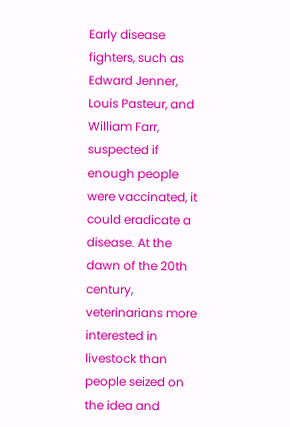Early disease fighters, such as Edward Jenner, Louis Pasteur, and William Farr, suspected if enough people were vaccinated, it could eradicate a disease. At the dawn of the 20th century, veterinarians more interested in livestock than people seized on the idea and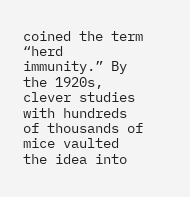coined the term “herd immunity.” By the 1920s, clever studies with hundreds of thousands of mice vaulted the idea into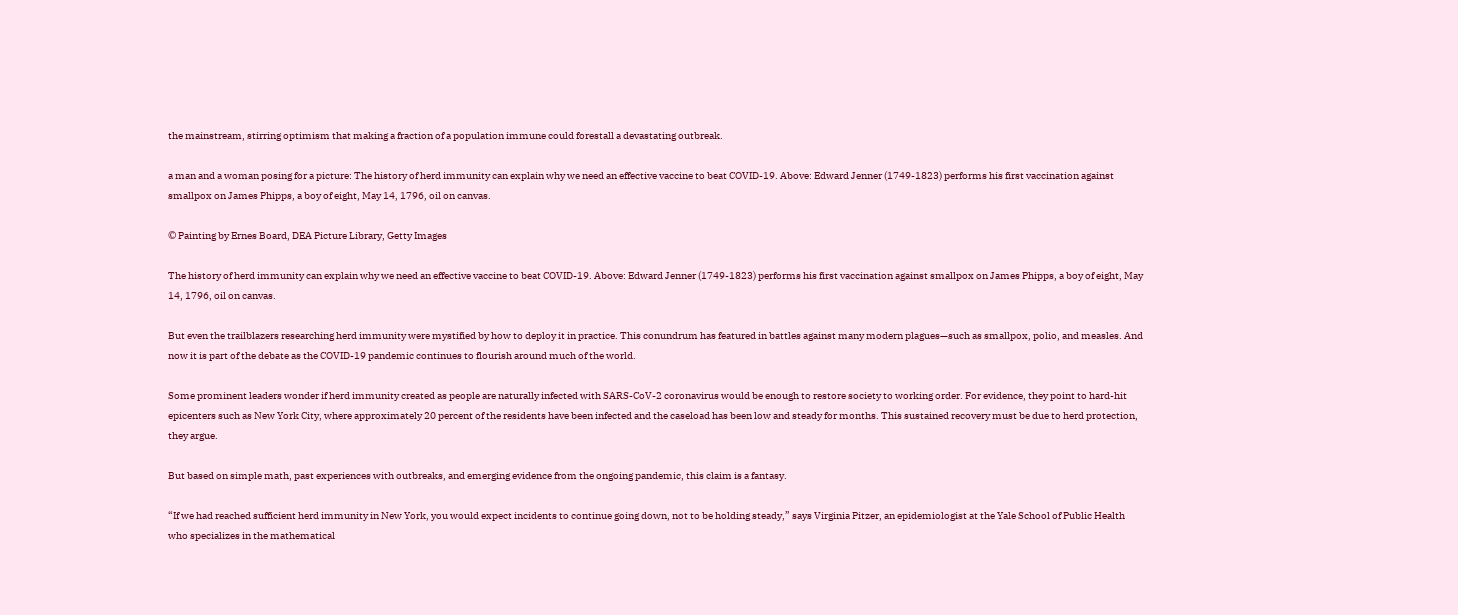the mainstream, stirring optimism that making a fraction of a population immune could forestall a devastating outbreak.

a man and a woman posing for a picture: The history of herd immunity can explain why we need an effective vaccine to beat COVID-19. Above: Edward Jenner (1749-1823) performs his first vaccination against smallpox on James Phipps, a boy of eight, May 14, 1796, oil on canvas.

© Painting by Ernes Board, DEA Picture Library, Getty Images

The history of herd immunity can explain why we need an effective vaccine to beat COVID-19. Above: Edward Jenner (1749-1823) performs his first vaccination against smallpox on James Phipps, a boy of eight, May 14, 1796, oil on canvas.

But even the trailblazers researching herd immunity were mystified by how to deploy it in practice. This conundrum has featured in battles against many modern plagues—such as smallpox, polio, and measles. And now it is part of the debate as the COVID-19 pandemic continues to flourish around much of the world.

Some prominent leaders wonder if herd immunity created as people are naturally infected with SARS-CoV-2 coronavirus would be enough to restore society to working order. For evidence, they point to hard-hit epicenters such as New York City, where approximately 20 percent of the residents have been infected and the caseload has been low and steady for months. This sustained recovery must be due to herd protection, they argue.

But based on simple math, past experiences with outbreaks, and emerging evidence from the ongoing pandemic, this claim is a fantasy.

“If we had reached sufficient herd immunity in New York, you would expect incidents to continue going down, not to be holding steady,” says Virginia Pitzer, an epidemiologist at the Yale School of Public Health who specializes in the mathematical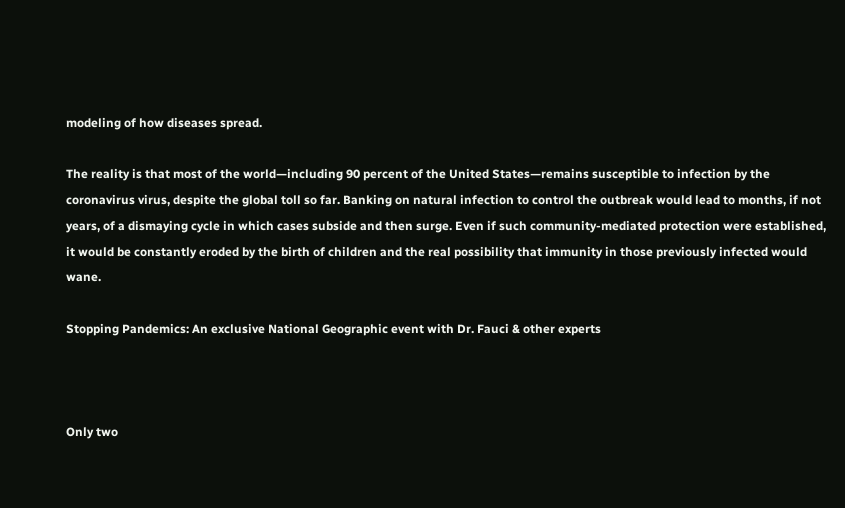modeling of how diseases spread.

The reality is that most of the world—including 90 percent of the United States—remains susceptible to infection by the coronavirus virus, despite the global toll so far. Banking on natural infection to control the outbreak would lead to months, if not years, of a dismaying cycle in which cases subside and then surge. Even if such community-mediated protection were established, it would be constantly eroded by the birth of children and the real possibility that immunity in those previously infected would wane.

Stopping Pandemics: An exclusive National Geographic event with Dr. Fauci & other experts



Only two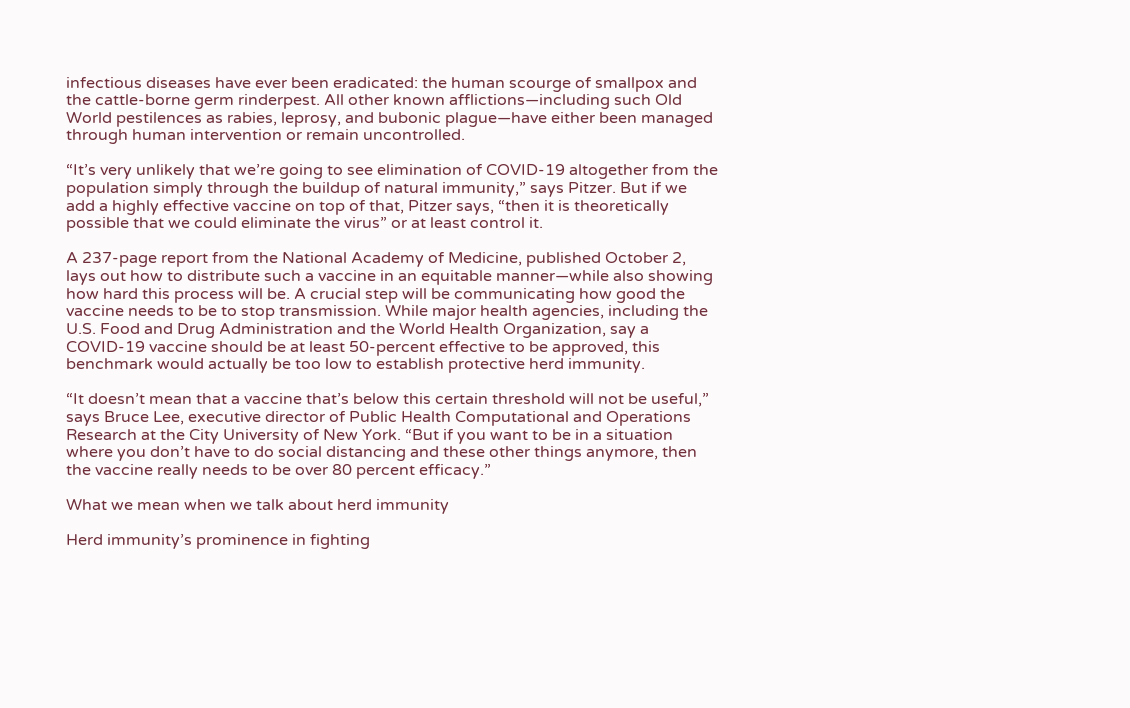infectious diseases have ever been eradicated: the human scourge of smallpox and the cattle-borne germ rinderpest. All other known afflictions—including such Old World pestilences as rabies, leprosy, and bubonic plague—have either been managed through human intervention or remain uncontrolled.

“It’s very unlikely that we’re going to see elimination of COVID-19 altogether from the population simply through the buildup of natural immunity,” says Pitzer. But if we add a highly effective vaccine on top of that, Pitzer says, “then it is theoretically possible that we could eliminate the virus” or at least control it.

A 237-page report from the National Academy of Medicine, published October 2, lays out how to distribute such a vaccine in an equitable manner—while also showing how hard this process will be. A crucial step will be communicating how good the vaccine needs to be to stop transmission. While major health agencies, including the U.S. Food and Drug Administration and the World Health Organization, say a COVID-19 vaccine should be at least 50-percent effective to be approved, this benchmark would actually be too low to establish protective herd immunity.

“It doesn’t mean that a vaccine that’s below this certain threshold will not be useful,” says Bruce Lee, executive director of Public Health Computational and Operations Research at the City University of New York. “But if you want to be in a situation where you don’t have to do social distancing and these other things anymore, then the vaccine really needs to be over 80 percent efficacy.”

What we mean when we talk about herd immunity

Herd immunity’s prominence in fighting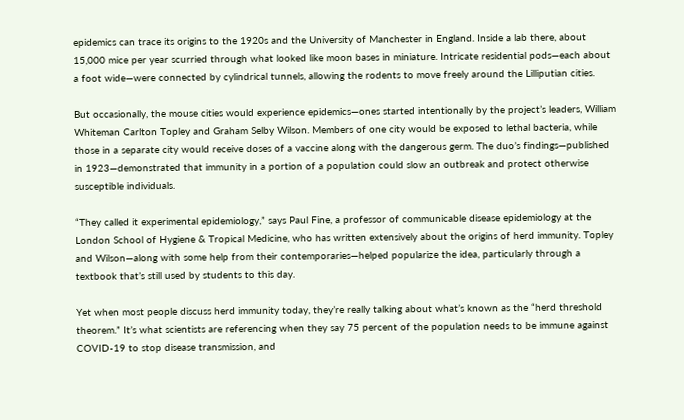epidemics can trace its origins to the 1920s and the University of Manchester in England. Inside a lab there, about 15,000 mice per year scurried through what looked like moon bases in miniature. Intricate residential pods—each about a foot wide—were connected by cylindrical tunnels, allowing the rodents to move freely around the Lilliputian cities.

But occasionally, the mouse cities would experience epidemics—ones started intentionally by the project’s leaders, William Whiteman Carlton Topley and Graham Selby Wilson. Members of one city would be exposed to lethal bacteria, while those in a separate city would receive doses of a vaccine along with the dangerous germ. The duo’s findings—published in 1923—demonstrated that immunity in a portion of a population could slow an outbreak and protect otherwise susceptible individuals.

“They called it experimental epidemiology,” says Paul Fine, a professor of communicable disease epidemiology at the London School of Hygiene & Tropical Medicine, who has written extensively about the origins of herd immunity. Topley and Wilson—along with some help from their contemporaries—helped popularize the idea, particularly through a textbook that’s still used by students to this day.

Yet when most people discuss herd immunity today, they’re really talking about what’s known as the “herd threshold theorem.” It’s what scientists are referencing when they say 75 percent of the population needs to be immune against COVID-19 to stop disease transmission, and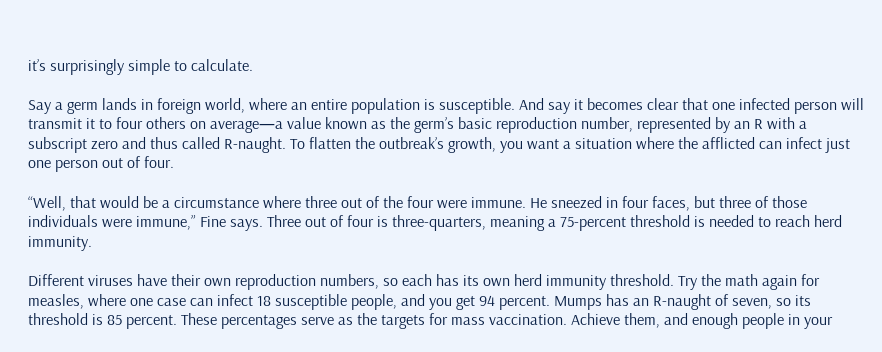it’s surprisingly simple to calculate.

Say a germ lands in foreign world, where an entire population is susceptible. And say it becomes clear that one infected person will transmit it to four others on average—a value known as the germ’s basic reproduction number, represented by an R with a subscript zero and thus called R-naught. To flatten the outbreak’s growth, you want a situation where the afflicted can infect just one person out of four.

“Well, that would be a circumstance where three out of the four were immune. He sneezed in four faces, but three of those individuals were immune,” Fine says. Three out of four is three-quarters, meaning a 75-percent threshold is needed to reach herd immunity.

Different viruses have their own reproduction numbers, so each has its own herd immunity threshold. Try the math again for measles, where one case can infect 18 susceptible people, and you get 94 percent. Mumps has an R-naught of seven, so its threshold is 85 percent. These percentages serve as the targets for mass vaccination. Achieve them, and enough people in your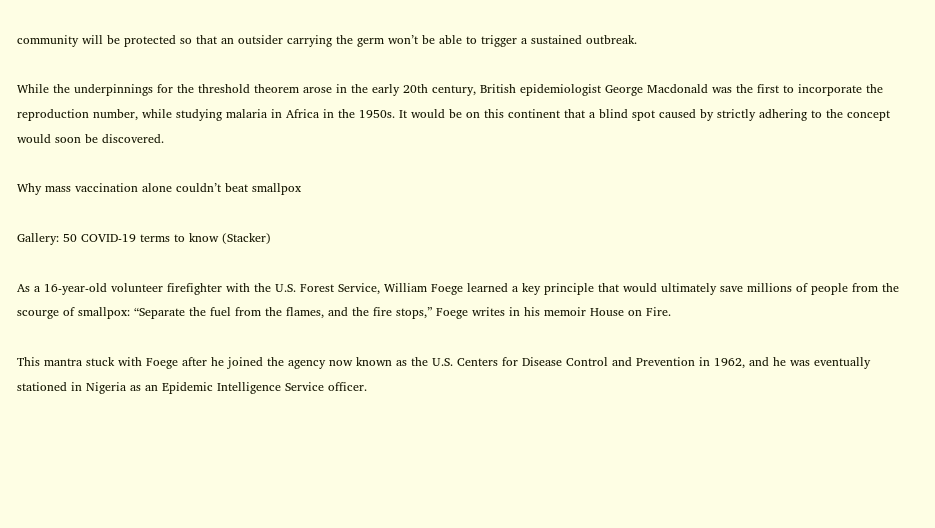community will be protected so that an outsider carrying the germ won’t be able to trigger a sustained outbreak.

While the underpinnings for the threshold theorem arose in the early 20th century, British epidemiologist George Macdonald was the first to incorporate the reproduction number, while studying malaria in Africa in the 1950s. It would be on this continent that a blind spot caused by strictly adhering to the concept would soon be discovered.

Why mass vaccination alone couldn’t beat smallpox

Gallery: 50 COVID-19 terms to know (Stacker)

As a 16-year-old volunteer firefighter with the U.S. Forest Service, William Foege learned a key principle that would ultimately save millions of people from the scourge of smallpox: “Separate the fuel from the flames, and the fire stops,” Foege writes in his memoir House on Fire.

This mantra stuck with Foege after he joined the agency now known as the U.S. Centers for Disease Control and Prevention in 1962, and he was eventually stationed in Nigeria as an Epidemic Intelligence Service officer.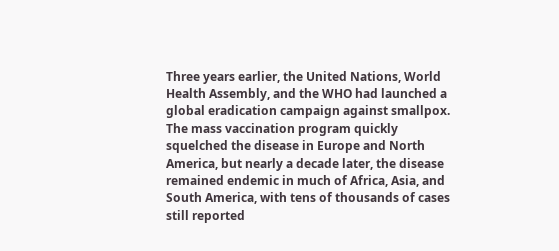Three years earlier, the United Nations, World Health Assembly, and the WHO had launched a global eradication campaign against smallpox. The mass vaccination program quickly squelched the disease in Europe and North America, but nearly a decade later, the disease remained endemic in much of Africa, Asia, and South America, with tens of thousands of cases still reported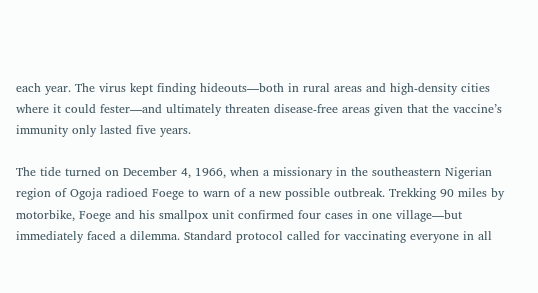each year. The virus kept finding hideouts—both in rural areas and high-density cities where it could fester—and ultimately threaten disease-free areas given that the vaccine’s immunity only lasted five years.

The tide turned on December 4, 1966, when a missionary in the southeastern Nigerian region of Ogoja radioed Foege to warn of a new possible outbreak. Trekking 90 miles by motorbike, Foege and his smallpox unit confirmed four cases in one village—but immediately faced a dilemma. Standard protocol called for vaccinating everyone in all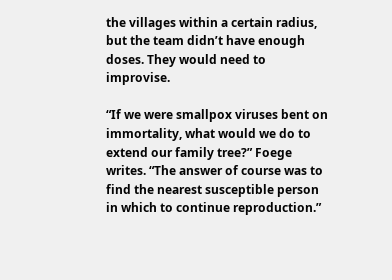the villages within a certain radius, but the team didn’t have enough doses. They would need to improvise.

“If we were smallpox viruses bent on immortality, what would we do to extend our family tree?” Foege writes. “The answer of course was to find the nearest susceptible person in which to continue reproduction.”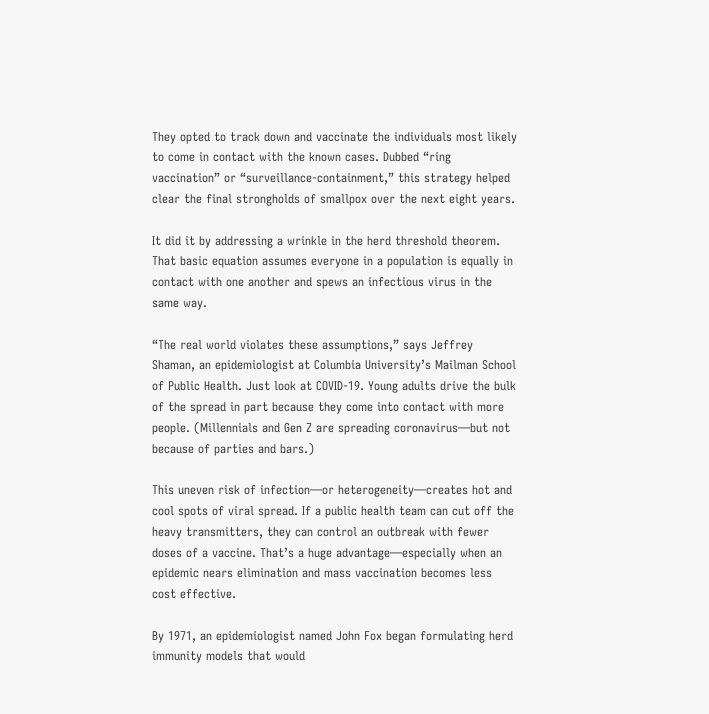They opted to track down and vaccinate the individuals most likely to come in contact with the known cases. Dubbed “ring vaccination” or “surveillance-containment,” this strategy helped clear the final strongholds of smallpox over the next eight years.

It did it by addressing a wrinkle in the herd threshold theorem. That basic equation assumes everyone in a population is equally in contact with one another and spews an infectious virus in the same way.

“The real world violates these assumptions,” says Jeffrey Shaman, an epidemiologist at Columbia University’s Mailman School of Public Health. Just look at COVID-19. Young adults drive the bulk of the spread in part because they come into contact with more people. (Millennials and Gen Z are spreading coronavirus—but not because of parties and bars.)

This uneven risk of infection—or heterogeneity—creates hot and cool spots of viral spread. If a public health team can cut off the heavy transmitters, they can control an outbreak with fewer doses of a vaccine. That’s a huge advantage—especially when an epidemic nears elimination and mass vaccination becomes less cost effective.

By 1971, an epidemiologist named John Fox began formulating herd immunity models that would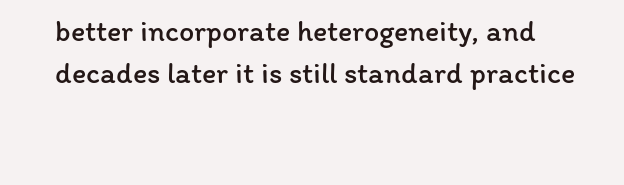better incorporate heterogeneity, and decades later it is still standard practice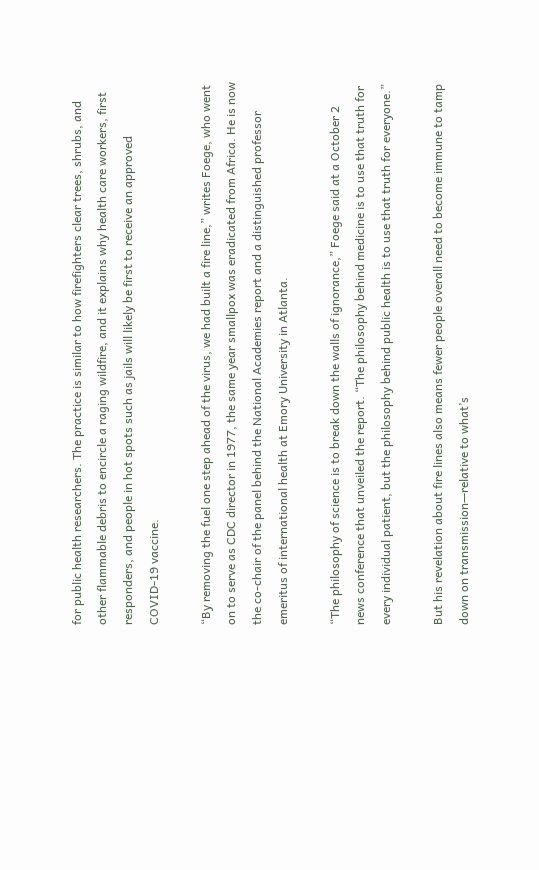for public health researchers. The practice is similar to how firefighters clear trees, shrubs, and other flammable debris to encircle a raging wildfire, and it explains why health care workers, first responders, and people in hot spots such as jails will likely be first to receive an approved COVID-19 vaccine.

“By removing the fuel one step ahead of the virus, we had built a fire line,” writes Foege, who went on to serve as CDC director in 1977, the same year smallpox was eradicated from Africa. He is now the co-chair of the panel behind the National Academies report and a distinguished professor emeritus of international health at Emory University in Atlanta.

“The philosophy of science is to break down the walls of ignorance,” Foege said at a October 2 news conference that unveiled the report. “The philosophy behind medicine is to use that truth for every individual patient, but the philosophy behind public health is to use that truth for everyone.”

But his revelation about fire lines also means fewer people overall need to become immune to tamp down on transmission—relative to what’s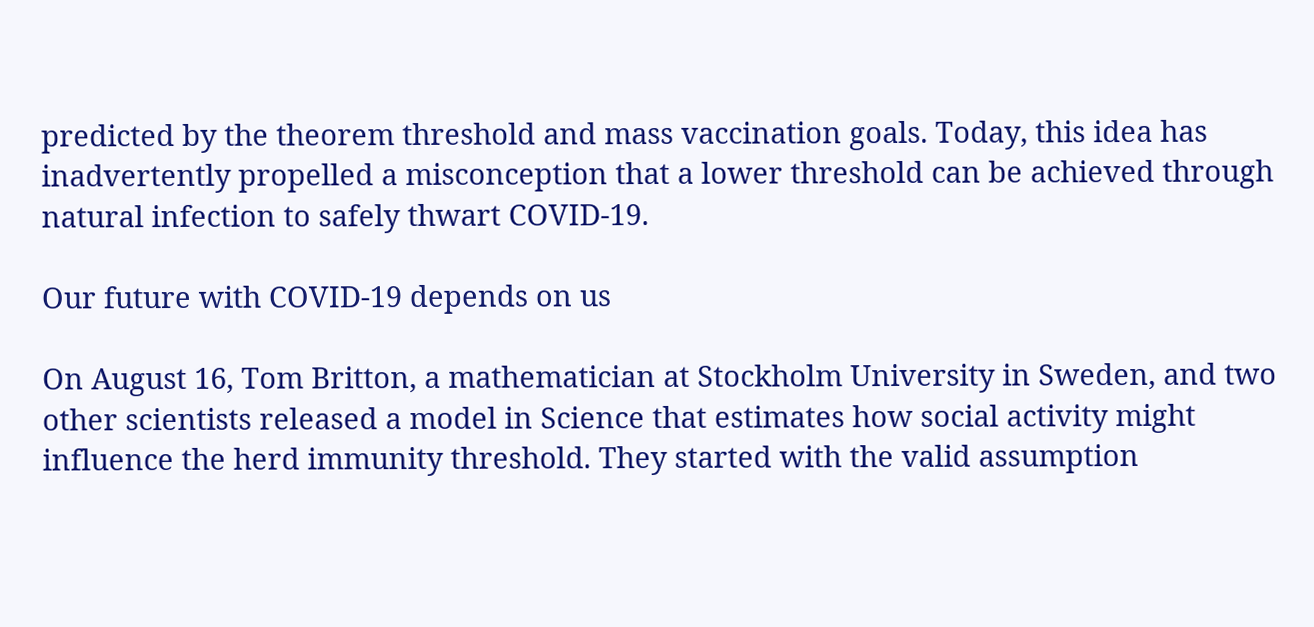predicted by the theorem threshold and mass vaccination goals. Today, this idea has inadvertently propelled a misconception that a lower threshold can be achieved through natural infection to safely thwart COVID-19.

Our future with COVID-19 depends on us

On August 16, Tom Britton, a mathematician at Stockholm University in Sweden, and two other scientists released a model in Science that estimates how social activity might influence the herd immunity threshold. They started with the valid assumption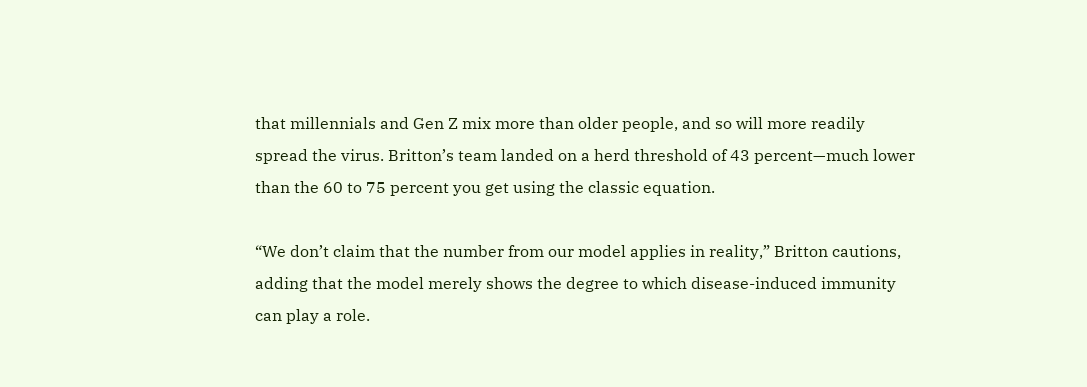that millennials and Gen Z mix more than older people, and so will more readily spread the virus. Britton’s team landed on a herd threshold of 43 percent—much lower than the 60 to 75 percent you get using the classic equation.

“We don’t claim that the number from our model applies in reality,” Britton cautions, adding that the model merely shows the degree to which disease-induced immunity can play a role.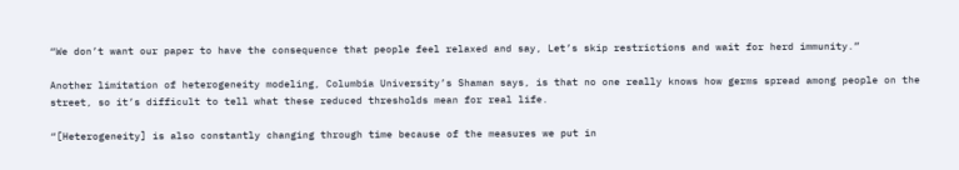“We don’t want our paper to have the consequence that people feel relaxed and say, Let’s skip restrictions and wait for herd immunity.”

Another limitation of heterogeneity modeling, Columbia University’s Shaman says, is that no one really knows how germs spread among people on the street, so it’s difficult to tell what these reduced thresholds mean for real life.

“[Heterogeneity] is also constantly changing through time because of the measures we put in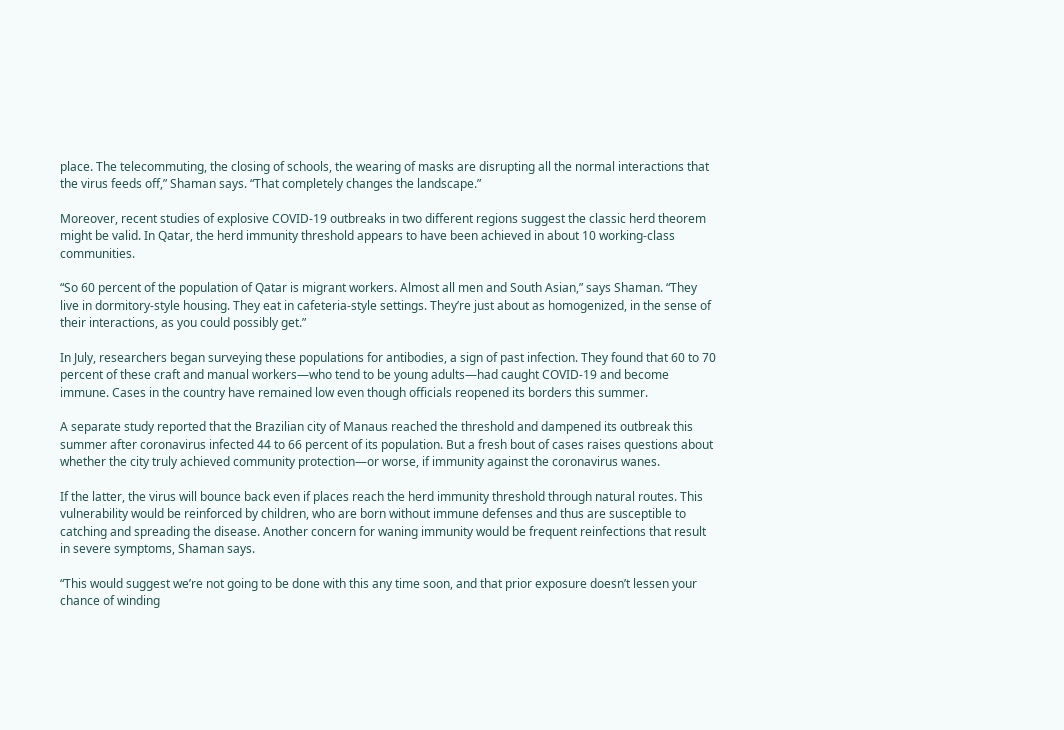place. The telecommuting, the closing of schools, the wearing of masks are disrupting all the normal interactions that the virus feeds off,” Shaman says. “That completely changes the landscape.”

Moreover, recent studies of explosive COVID-19 outbreaks in two different regions suggest the classic herd theorem might be valid. In Qatar, the herd immunity threshold appears to have been achieved in about 10 working-class communities.

“So 60 percent of the population of Qatar is migrant workers. Almost all men and South Asian,” says Shaman. “They live in dormitory-style housing. They eat in cafeteria-style settings. They’re just about as homogenized, in the sense of their interactions, as you could possibly get.”

In July, researchers began surveying these populations for antibodies, a sign of past infection. They found that 60 to 70 percent of these craft and manual workers—who tend to be young adults—had caught COVID-19 and become immune. Cases in the country have remained low even though officials reopened its borders this summer.

A separate study reported that the Brazilian city of Manaus reached the threshold and dampened its outbreak this summer after coronavirus infected 44 to 66 percent of its population. But a fresh bout of cases raises questions about whether the city truly achieved community protection—or worse, if immunity against the coronavirus wanes.

If the latter, the virus will bounce back even if places reach the herd immunity threshold through natural routes. This vulnerability would be reinforced by children, who are born without immune defenses and thus are susceptible to catching and spreading the disease. Another concern for waning immunity would be frequent reinfections that result in severe symptoms, Shaman says.

“This would suggest we’re not going to be done with this any time soon, and that prior exposure doesn’t lessen your chance of winding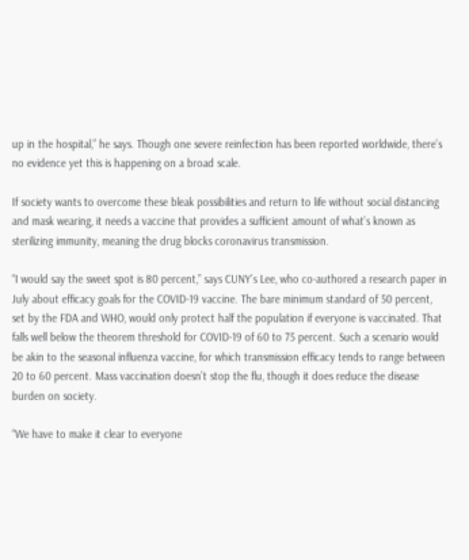up in the hospital,” he says. Though one severe reinfection has been reported worldwide, there’s no evidence yet this is happening on a broad scale.

If society wants to overcome these bleak possibilities and return to life without social distancing and mask wearing, it needs a vaccine that provides a sufficient amount of what’s known as sterilizing immunity, meaning the drug blocks coronavirus transmission.

“I would say the sweet spot is 80 percent,” says CUNY’s Lee, who co-authored a research paper in July about efficacy goals for the COVID-19 vaccine. The bare minimum standard of 50 percent, set by the FDA and WHO, would only protect half the population if everyone is vaccinated. That falls well below the theorem threshold for COVID-19 of 60 to 75 percent. Such a scenario would be akin to the seasonal influenza vaccine, for which transmission efficacy tends to range between 20 to 60 percent. Mass vaccination doesn’t stop the flu, though it does reduce the disease burden on society.

“We have to make it clear to everyone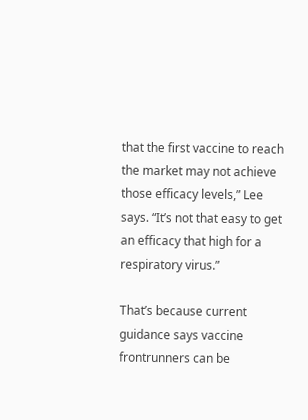that the first vaccine to reach the market may not achieve those efficacy levels,” Lee says. “It’s not that easy to get an efficacy that high for a respiratory virus.”

That’s because current guidance says vaccine frontrunners can be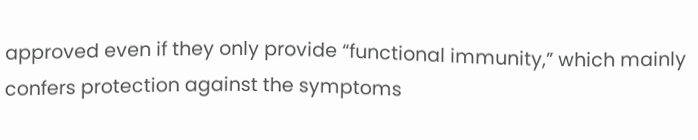approved even if they only provide “functional immunity,” which mainly confers protection against the symptoms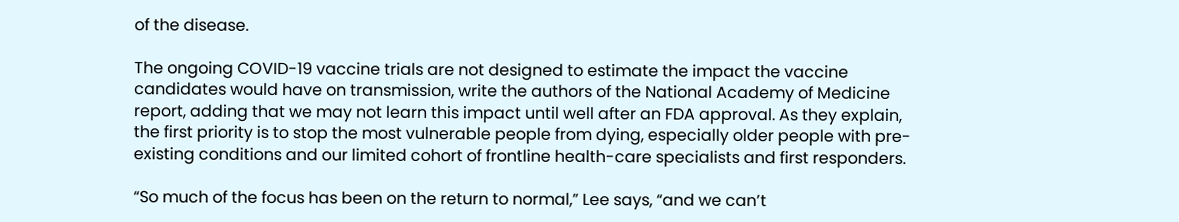of the disease.

The ongoing COVID-19 vaccine trials are not designed to estimate the impact the vaccine candidates would have on transmission, write the authors of the National Academy of Medicine report, adding that we may not learn this impact until well after an FDA approval. As they explain, the first priority is to stop the most vulnerable people from dying, especially older people with pre-existing conditions and our limited cohort of frontline health-care specialists and first responders.

“So much of the focus has been on the return to normal,” Lee says, “and we can’t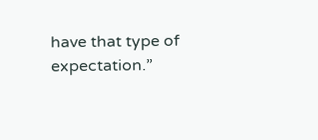have that type of expectation.”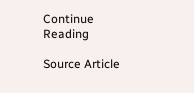Continue Reading

Source Article